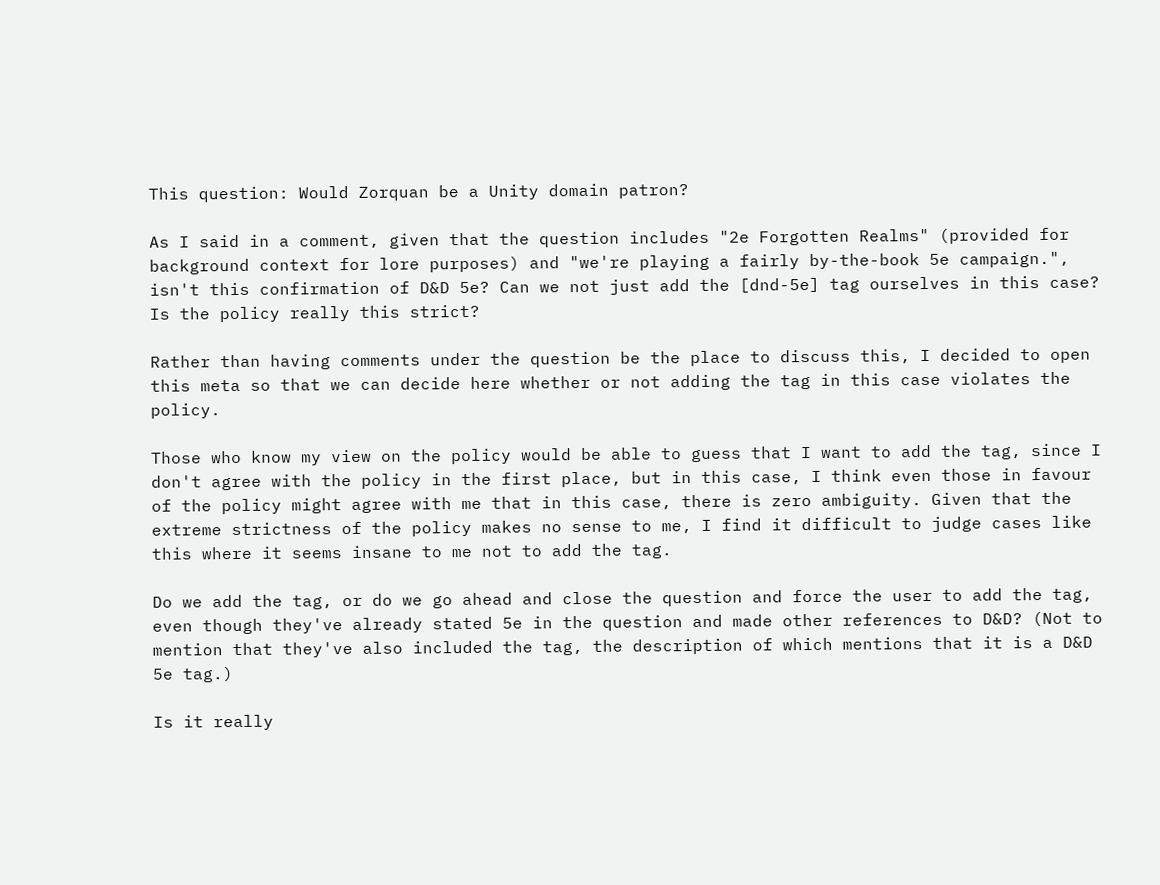This question: Would Zorquan be a Unity domain patron?

As I said in a comment, given that the question includes "2e Forgotten Realms" (provided for background context for lore purposes) and "we're playing a fairly by-the-book 5e campaign.", isn't this confirmation of D&D 5e? Can we not just add the [dnd-5e] tag ourselves in this case? Is the policy really this strict?

Rather than having comments under the question be the place to discuss this, I decided to open this meta so that we can decide here whether or not adding the tag in this case violates the policy.

Those who know my view on the policy would be able to guess that I want to add the tag, since I don't agree with the policy in the first place, but in this case, I think even those in favour of the policy might agree with me that in this case, there is zero ambiguity. Given that the extreme strictness of the policy makes no sense to me, I find it difficult to judge cases like this where it seems insane to me not to add the tag.

Do we add the tag, or do we go ahead and close the question and force the user to add the tag, even though they've already stated 5e in the question and made other references to D&D? (Not to mention that they've also included the tag, the description of which mentions that it is a D&D 5e tag.)

Is it really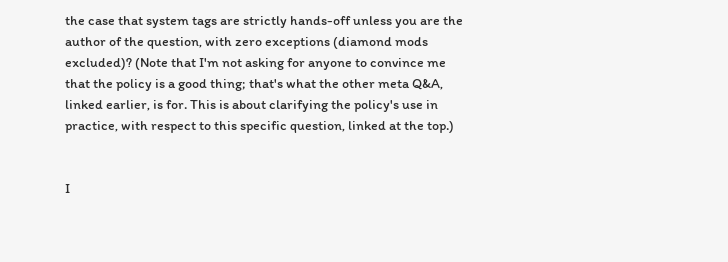the case that system tags are strictly hands-off unless you are the author of the question, with zero exceptions (diamond mods excluded)? (Note that I'm not asking for anyone to convince me that the policy is a good thing; that's what the other meta Q&A, linked earlier, is for. This is about clarifying the policy's use in practice, with respect to this specific question, linked at the top.)


I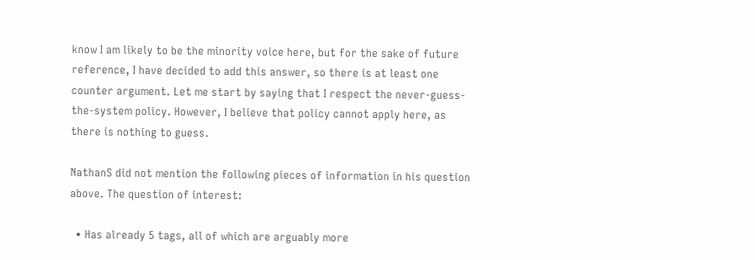know I am likely to be the minority voice here, but for the sake of future reference, I have decided to add this answer, so there is at least one counter argument. Let me start by saying that I respect the never-guess-the-system policy. However, I believe that policy cannot apply here, as there is nothing to guess.

NathanS did not mention the following pieces of information in his question above. The question of interest:

  • Has already 5 tags, all of which are arguably more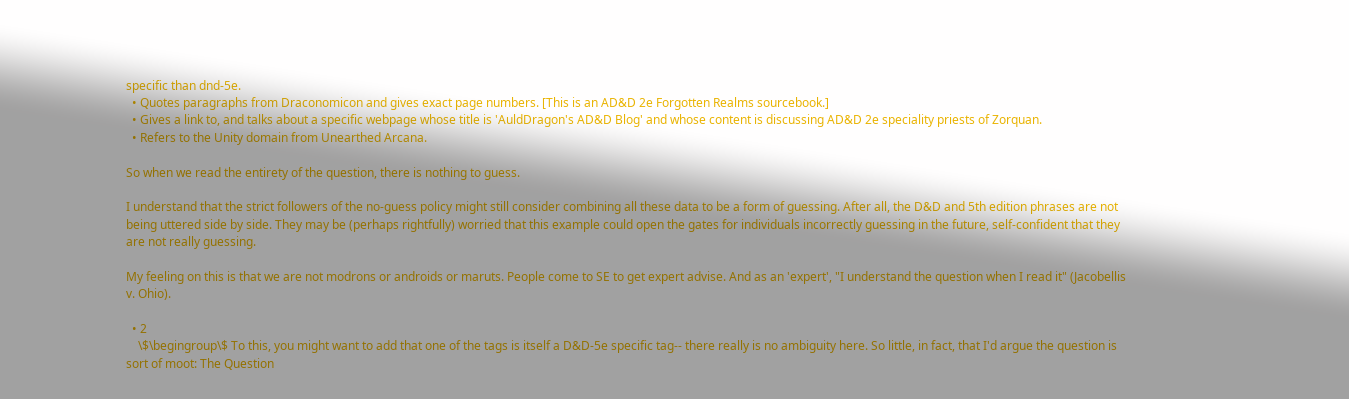specific than dnd-5e.
  • Quotes paragraphs from Draconomicon and gives exact page numbers. [This is an AD&D 2e Forgotten Realms sourcebook.]
  • Gives a link to, and talks about a specific webpage whose title is 'AuldDragon's AD&D Blog' and whose content is discussing AD&D 2e speciality priests of Zorquan.
  • Refers to the Unity domain from Unearthed Arcana.

So when we read the entirety of the question, there is nothing to guess.

I understand that the strict followers of the no-guess policy might still consider combining all these data to be a form of guessing. After all, the D&D and 5th edition phrases are not being uttered side by side. They may be (perhaps rightfully) worried that this example could open the gates for individuals incorrectly guessing in the future, self-confident that they are not really guessing.

My feeling on this is that we are not modrons or androids or maruts. People come to SE to get expert advise. And as an 'expert', "I understand the question when I read it" (Jacobellis v. Ohio).

  • 2
    \$\begingroup\$ To this, you might want to add that one of the tags is itself a D&D-5e specific tag-- there really is no ambiguity here. So little, in fact, that I'd argue the question is sort of moot: The Question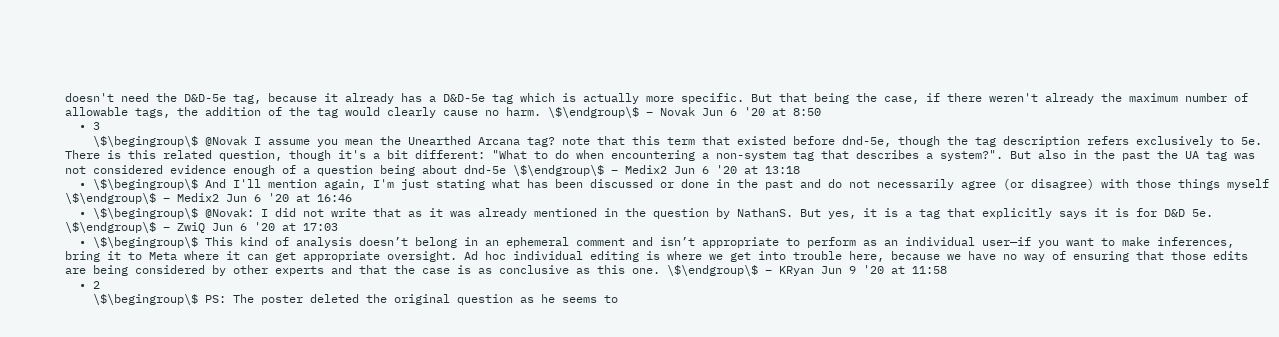doesn't need the D&D-5e tag, because it already has a D&D-5e tag which is actually more specific. But that being the case, if there weren't already the maximum number of allowable tags, the addition of the tag would clearly cause no harm. \$\endgroup\$ – Novak Jun 6 '20 at 8:50
  • 3
    \$\begingroup\$ @Novak I assume you mean the Unearthed Arcana tag? note that this term that existed before dnd-5e, though the tag description refers exclusively to 5e. There is this related question, though it's a bit different: "What to do when encountering a non-system tag that describes a system?". But also in the past the UA tag was not considered evidence enough of a question being about dnd-5e \$\endgroup\$ – Medix2 Jun 6 '20 at 13:18
  • \$\begingroup\$ And I'll mention again, I'm just stating what has been discussed or done in the past and do not necessarily agree (or disagree) with those things myself \$\endgroup\$ – Medix2 Jun 6 '20 at 16:46
  • \$\begingroup\$ @Novak: I did not write that as it was already mentioned in the question by NathanS. But yes, it is a tag that explicitly says it is for D&D 5e. \$\endgroup\$ – ZwiQ Jun 6 '20 at 17:03
  • \$\begingroup\$ This kind of analysis doesn’t belong in an ephemeral comment and isn’t appropriate to perform as an individual user—if you want to make inferences, bring it to Meta where it can get appropriate oversight. Ad hoc individual editing is where we get into trouble here, because we have no way of ensuring that those edits are being considered by other experts and that the case is as conclusive as this one. \$\endgroup\$ – KRyan Jun 9 '20 at 11:58
  • 2
    \$\begingroup\$ PS: The poster deleted the original question as he seems to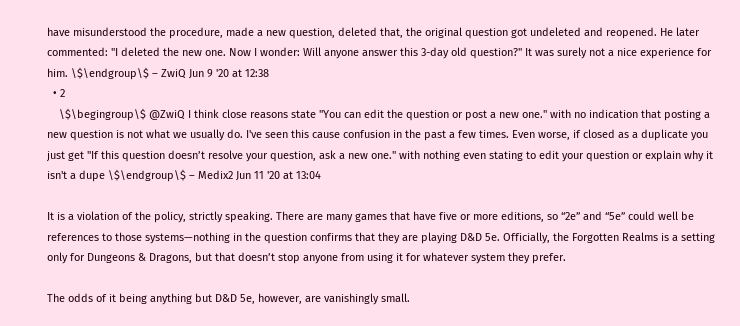have misunderstood the procedure, made a new question, deleted that, the original question got undeleted and reopened. He later commented: "I deleted the new one. Now I wonder: Will anyone answer this 3-day old question?" It was surely not a nice experience for him. \$\endgroup\$ – ZwiQ Jun 9 '20 at 12:38
  • 2
    \$\begingroup\$ @ZwiQ I think close reasons state "You can edit the question or post a new one." with no indication that posting a new question is not what we usually do. I've seen this cause confusion in the past a few times. Even worse, if closed as a duplicate you just get "If this question doesn’t resolve your question, ask a new one." with nothing even stating to edit your question or explain why it isn't a dupe \$\endgroup\$ – Medix2 Jun 11 '20 at 13:04

It is a violation of the policy, strictly speaking. There are many games that have five or more editions, so “2e” and “5e” could well be references to those systems—nothing in the question confirms that they are playing D&D 5e. Officially, the Forgotten Realms is a setting only for Dungeons & Dragons, but that doesn’t stop anyone from using it for whatever system they prefer.

The odds of it being anything but D&D 5e, however, are vanishingly small.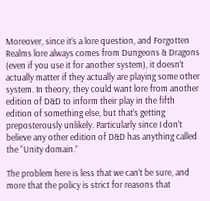Moreover, since it’s a lore question, and Forgotten Realms lore always comes from Dungeons & Dragons (even if you use it for another system), it doesn’t actually matter if they actually are playing some other system. In theory, they could want lore from another edition of D&D to inform their play in the fifth edition of something else, but that’s getting preposterously unlikely. Particularly since I don’t believe any other edition of D&D has anything called the “Unity domain.”

The problem here is less that we can’t be sure, and more that the policy is strict for reasons that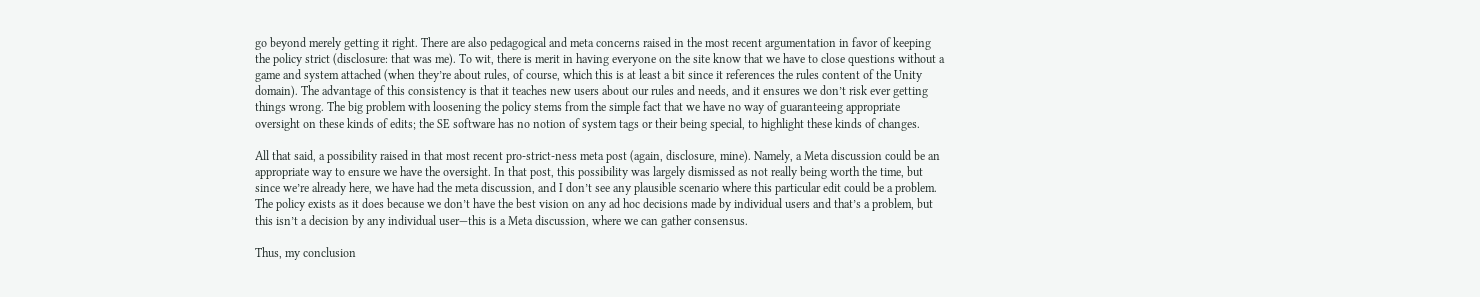go beyond merely getting it right. There are also pedagogical and meta concerns raised in the most recent argumentation in favor of keeping the policy strict (disclosure: that was me). To wit, there is merit in having everyone on the site know that we have to close questions without a game and system attached (when they’re about rules, of course, which this is at least a bit since it references the rules content of the Unity domain). The advantage of this consistency is that it teaches new users about our rules and needs, and it ensures we don’t risk ever getting things wrong. The big problem with loosening the policy stems from the simple fact that we have no way of guaranteeing appropriate oversight on these kinds of edits; the SE software has no notion of system tags or their being special, to highlight these kinds of changes.

All that said, a possibility raised in that most recent pro-strict-ness meta post (again, disclosure, mine). Namely, a Meta discussion could be an appropriate way to ensure we have the oversight. In that post, this possibility was largely dismissed as not really being worth the time, but since we’re already here, we have had the meta discussion, and I don’t see any plausible scenario where this particular edit could be a problem. The policy exists as it does because we don’t have the best vision on any ad hoc decisions made by individual users and that’s a problem, but this isn’t a decision by any individual user—this is a Meta discussion, where we can gather consensus.

Thus, my conclusion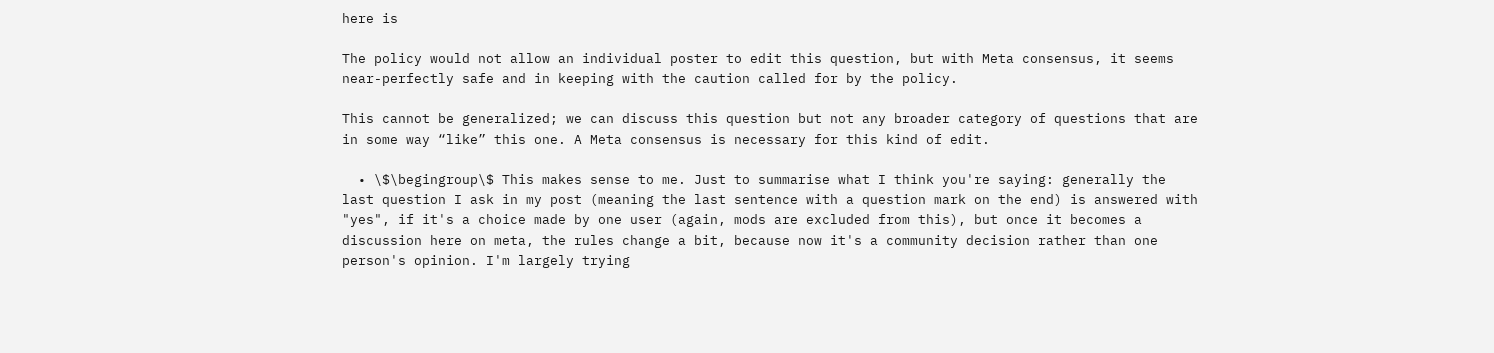here is

The policy would not allow an individual poster to edit this question, but with Meta consensus, it seems near-perfectly safe and in keeping with the caution called for by the policy.

This cannot be generalized; we can discuss this question but not any broader category of questions that are in some way “like” this one. A Meta consensus is necessary for this kind of edit.

  • \$\begingroup\$ This makes sense to me. Just to summarise what I think you're saying: generally the last question I ask in my post (meaning the last sentence with a question mark on the end) is answered with "yes", if it's a choice made by one user (again, mods are excluded from this), but once it becomes a discussion here on meta, the rules change a bit, because now it's a community decision rather than one person's opinion. I'm largely trying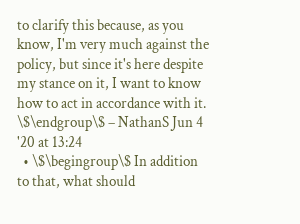to clarify this because, as you know, I'm very much against the policy, but since it's here despite my stance on it, I want to know how to act in accordance with it. \$\endgroup\$ – NathanS Jun 4 '20 at 13:24
  • \$\begingroup\$ In addition to that, what should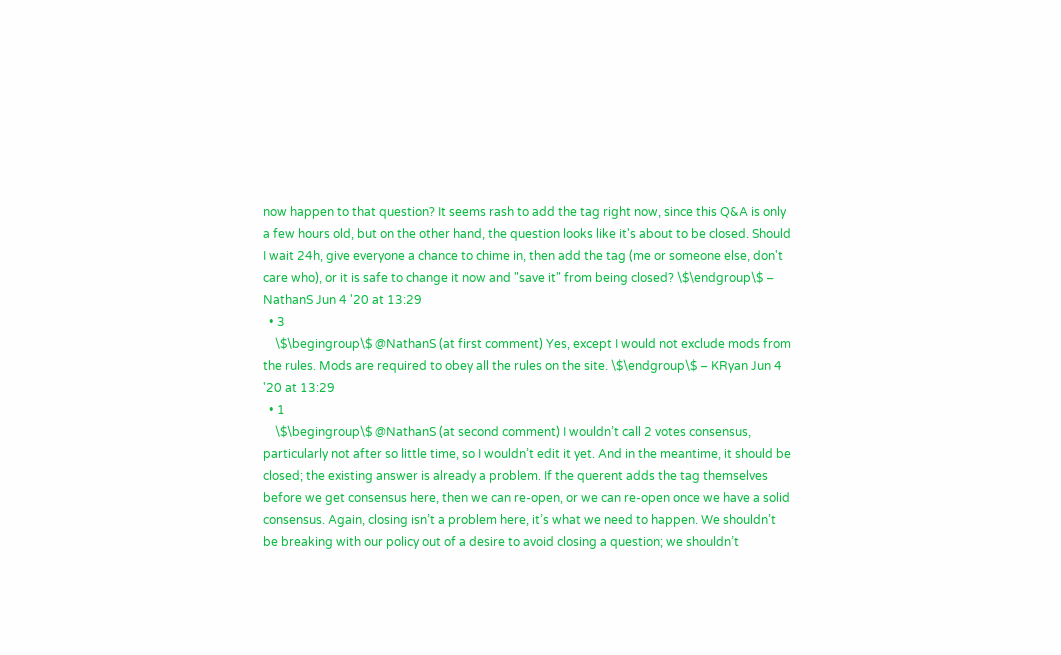now happen to that question? It seems rash to add the tag right now, since this Q&A is only a few hours old, but on the other hand, the question looks like it's about to be closed. Should I wait 24h, give everyone a chance to chime in, then add the tag (me or someone else, don't care who), or it is safe to change it now and "save it" from being closed? \$\endgroup\$ – NathanS Jun 4 '20 at 13:29
  • 3
    \$\begingroup\$ @NathanS (at first comment) Yes, except I would not exclude mods from the rules. Mods are required to obey all the rules on the site. \$\endgroup\$ – KRyan Jun 4 '20 at 13:29
  • 1
    \$\begingroup\$ @NathanS (at second comment) I wouldn’t call 2 votes consensus, particularly not after so little time, so I wouldn’t edit it yet. And in the meantime, it should be closed; the existing answer is already a problem. If the querent adds the tag themselves before we get consensus here, then we can re-open, or we can re-open once we have a solid consensus. Again, closing isn’t a problem here, it’s what we need to happen. We shouldn’t be breaking with our policy out of a desire to avoid closing a question; we shouldn’t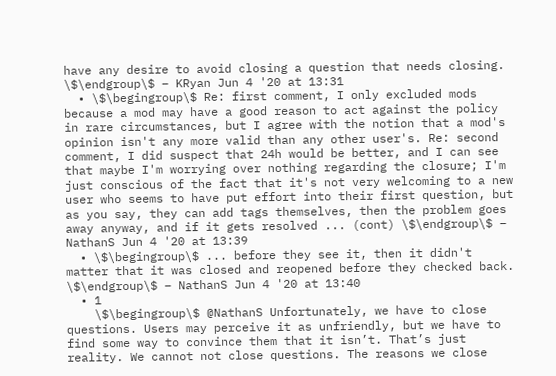have any desire to avoid closing a question that needs closing. \$\endgroup\$ – KRyan Jun 4 '20 at 13:31
  • \$\begingroup\$ Re: first comment, I only excluded mods because a mod may have a good reason to act against the policy in rare circumstances, but I agree with the notion that a mod's opinion isn't any more valid than any other user's. Re: second comment, I did suspect that 24h would be better, and I can see that maybe I'm worrying over nothing regarding the closure; I'm just conscious of the fact that it's not very welcoming to a new user who seems to have put effort into their first question, but as you say, they can add tags themselves, then the problem goes away anyway, and if it gets resolved ... (cont) \$\endgroup\$ – NathanS Jun 4 '20 at 13:39
  • \$\begingroup\$ ... before they see it, then it didn't matter that it was closed and reopened before they checked back. \$\endgroup\$ – NathanS Jun 4 '20 at 13:40
  • 1
    \$\begingroup\$ @NathanS Unfortunately, we have to close questions. Users may perceive it as unfriendly, but we have to find some way to convince them that it isn’t. That’s just reality. We cannot not close questions. The reasons we close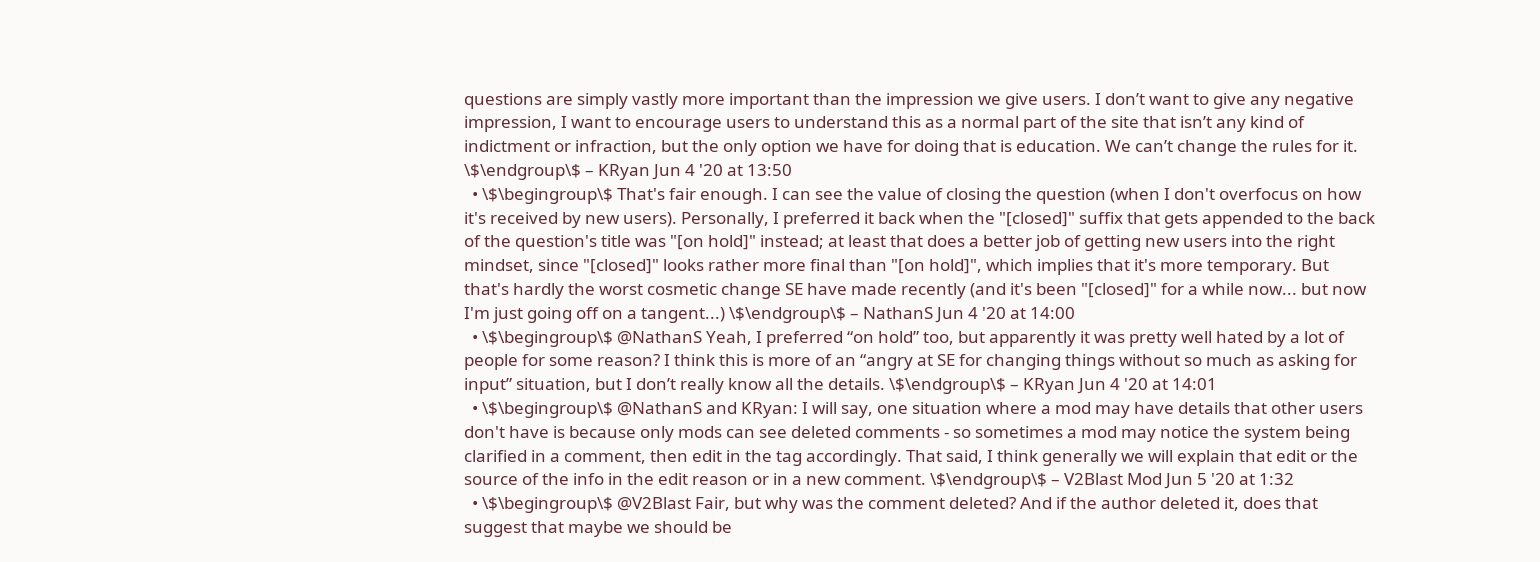questions are simply vastly more important than the impression we give users. I don’t want to give any negative impression, I want to encourage users to understand this as a normal part of the site that isn’t any kind of indictment or infraction, but the only option we have for doing that is education. We can’t change the rules for it. \$\endgroup\$ – KRyan Jun 4 '20 at 13:50
  • \$\begingroup\$ That's fair enough. I can see the value of closing the question (when I don't overfocus on how it's received by new users). Personally, I preferred it back when the "[closed]" suffix that gets appended to the back of the question's title was "[on hold]" instead; at least that does a better job of getting new users into the right mindset, since "[closed]" looks rather more final than "[on hold]", which implies that it's more temporary. But that's hardly the worst cosmetic change SE have made recently (and it's been "[closed]" for a while now... but now I'm just going off on a tangent...) \$\endgroup\$ – NathanS Jun 4 '20 at 14:00
  • \$\begingroup\$ @NathanS Yeah, I preferred “on hold” too, but apparently it was pretty well hated by a lot of people for some reason? I think this is more of an “angry at SE for changing things without so much as asking for input” situation, but I don’t really know all the details. \$\endgroup\$ – KRyan Jun 4 '20 at 14:01
  • \$\begingroup\$ @NathanS and KRyan: I will say, one situation where a mod may have details that other users don't have is because only mods can see deleted comments - so sometimes a mod may notice the system being clarified in a comment, then edit in the tag accordingly. That said, I think generally we will explain that edit or the source of the info in the edit reason or in a new comment. \$\endgroup\$ – V2Blast Mod Jun 5 '20 at 1:32
  • \$\begingroup\$ @V2Blast Fair, but why was the comment deleted? And if the author deleted it, does that suggest that maybe we should be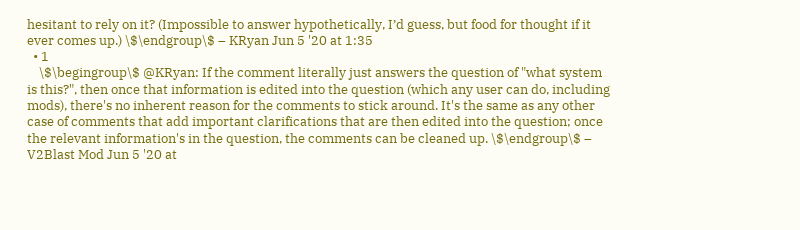hesitant to rely on it? (Impossible to answer hypothetically, I’d guess, but food for thought if it ever comes up.) \$\endgroup\$ – KRyan Jun 5 '20 at 1:35
  • 1
    \$\begingroup\$ @KRyan: If the comment literally just answers the question of "what system is this?", then once that information is edited into the question (which any user can do, including mods), there's no inherent reason for the comments to stick around. It's the same as any other case of comments that add important clarifications that are then edited into the question; once the relevant information's in the question, the comments can be cleaned up. \$\endgroup\$ – V2Blast Mod Jun 5 '20 at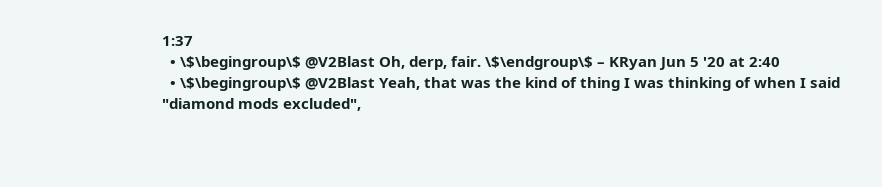1:37
  • \$\begingroup\$ @V2Blast Oh, derp, fair. \$\endgroup\$ – KRyan Jun 5 '20 at 2:40
  • \$\begingroup\$ @V2Blast Yeah, that was the kind of thing I was thinking of when I said "diamond mods excluded",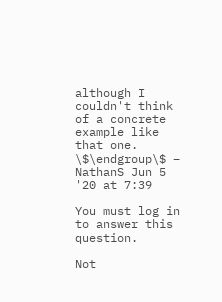although I couldn't think of a concrete example like that one. \$\endgroup\$ – NathanS Jun 5 '20 at 7:39

You must log in to answer this question.

Not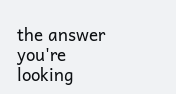the answer you're looking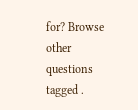for? Browse other questions tagged .